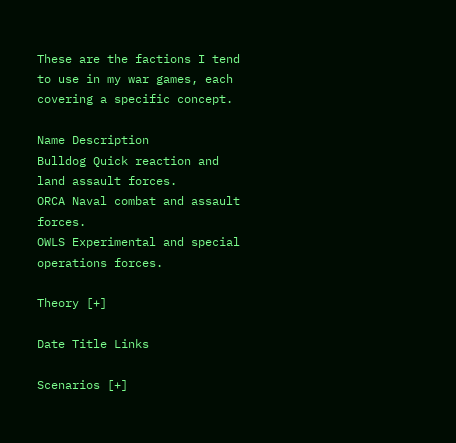These are the factions I tend to use in my war games, each covering a specific concept.

Name Description
Bulldog Quick reaction and land assault forces.
ORCA Naval combat and assault forces.
OWLS Experimental and special operations forces.

Theory [+]

Date Title Links

Scenarios [+]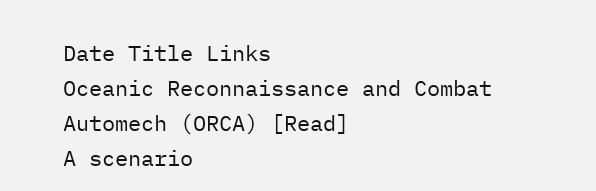Date Title Links
Oceanic Reconnaissance and Combat Automech (ORCA) [Read]
A scenario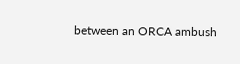between an ORCA ambush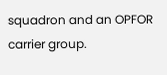squadron and an OPFOR carrier group.